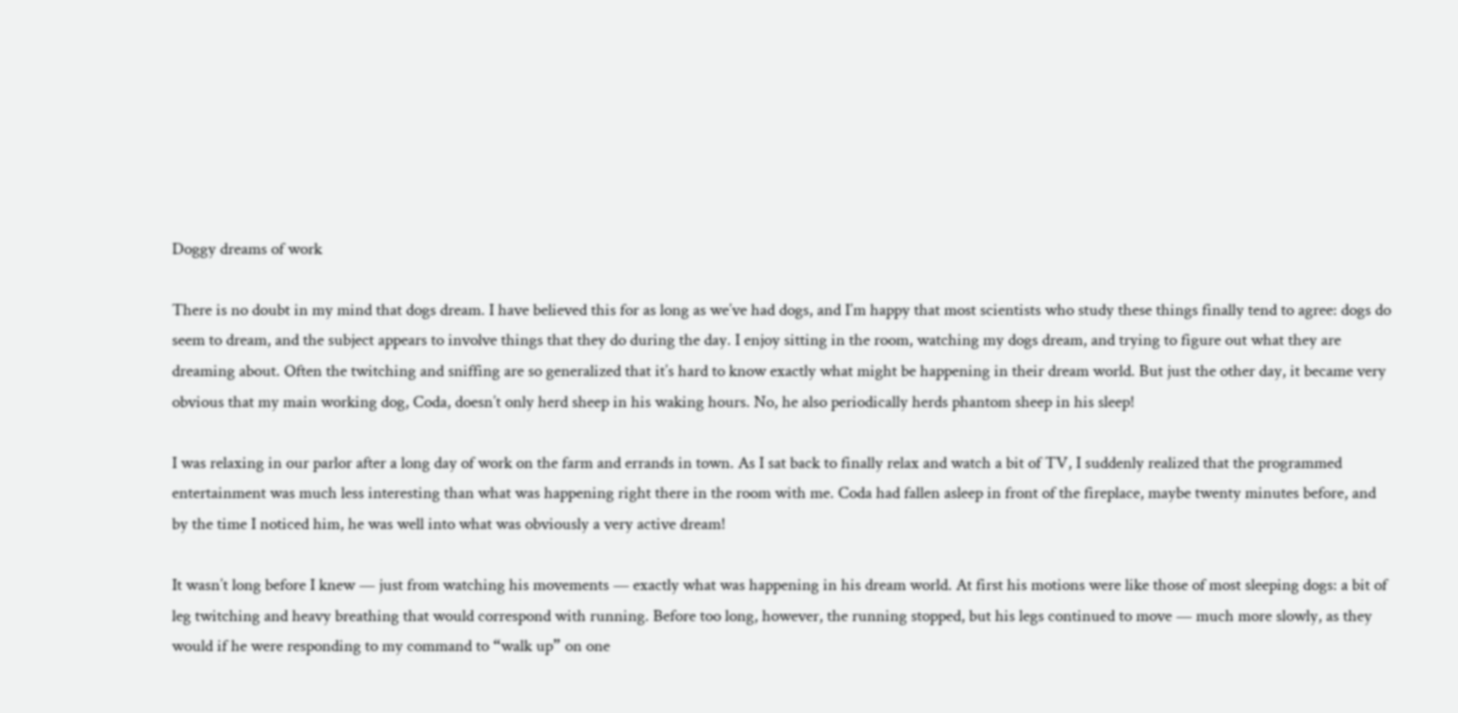Doggy dreams of work

There is no doubt in my mind that dogs dream. I have believed this for as long as we’ve had dogs, and I’m happy that most scientists who study these things finally tend to agree: dogs do seem to dream, and the subject appears to involve things that they do during the day. I enjoy sitting in the room, watching my dogs dream, and trying to figure out what they are dreaming about. Often the twitching and sniffing are so generalized that it’s hard to know exactly what might be happening in their dream world. But just the other day, it became very obvious that my main working dog, Coda, doesn’t only herd sheep in his waking hours. No, he also periodically herds phantom sheep in his sleep!

I was relaxing in our parlor after a long day of work on the farm and errands in town. As I sat back to finally relax and watch a bit of TV, I suddenly realized that the programmed entertainment was much less interesting than what was happening right there in the room with me. Coda had fallen asleep in front of the fireplace, maybe twenty minutes before, and by the time I noticed him, he was well into what was obviously a very active dream!

It wasn’t long before I knew — just from watching his movements — exactly what was happening in his dream world. At first his motions were like those of most sleeping dogs: a bit of leg twitching and heavy breathing that would correspond with running. Before too long, however, the running stopped, but his legs continued to move — much more slowly, as they would if he were responding to my command to “walk up” on one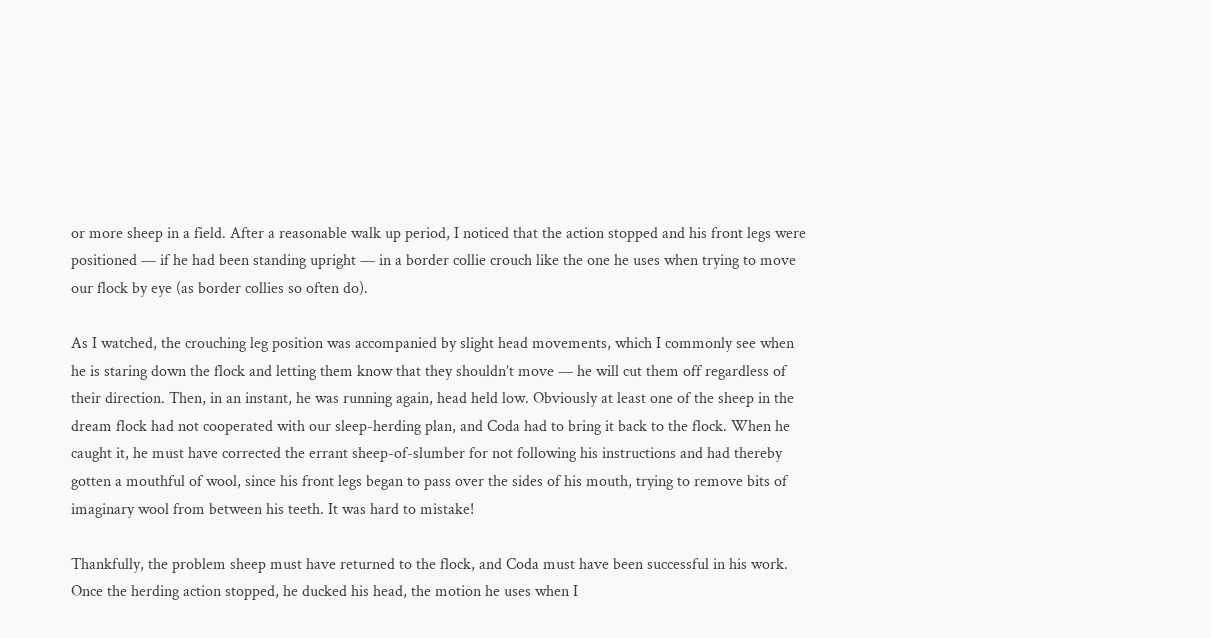or more sheep in a field. After a reasonable walk up period, I noticed that the action stopped and his front legs were positioned — if he had been standing upright — in a border collie crouch like the one he uses when trying to move our flock by eye (as border collies so often do).

As I watched, the crouching leg position was accompanied by slight head movements, which I commonly see when he is staring down the flock and letting them know that they shouldn’t move — he will cut them off regardless of their direction. Then, in an instant, he was running again, head held low. Obviously at least one of the sheep in the dream flock had not cooperated with our sleep-herding plan, and Coda had to bring it back to the flock. When he caught it, he must have corrected the errant sheep-of-slumber for not following his instructions and had thereby gotten a mouthful of wool, since his front legs began to pass over the sides of his mouth, trying to remove bits of imaginary wool from between his teeth. It was hard to mistake!

Thankfully, the problem sheep must have returned to the flock, and Coda must have been successful in his work. Once the herding action stopped, he ducked his head, the motion he uses when I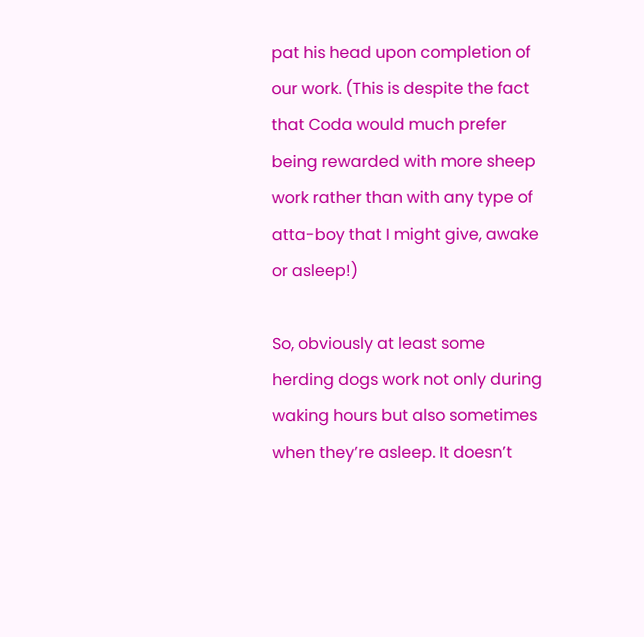pat his head upon completion of our work. (This is despite the fact that Coda would much prefer being rewarded with more sheep work rather than with any type of atta-boy that I might give, awake or asleep!)

So, obviously at least some herding dogs work not only during waking hours but also sometimes when they’re asleep. It doesn’t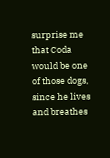surprise me that Coda would be one of those dogs, since he lives and breathes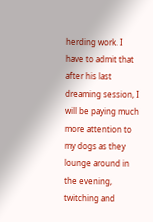herding work. I have to admit that after his last dreaming session, I will be paying much more attention to my dogs as they lounge around in the evening, twitching and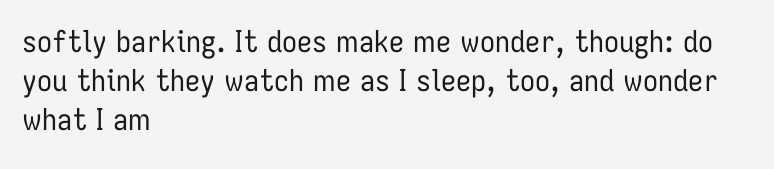softly barking. It does make me wonder, though: do you think they watch me as I sleep, too, and wonder what I am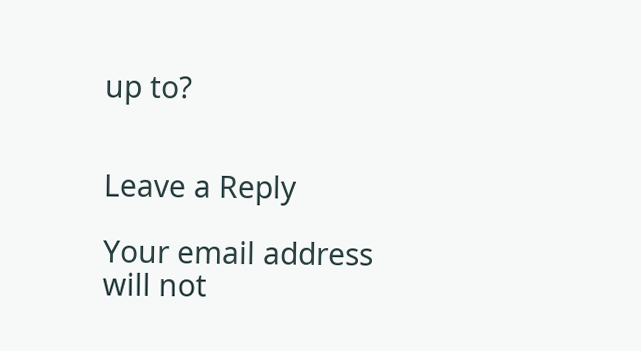up to?


Leave a Reply

Your email address will not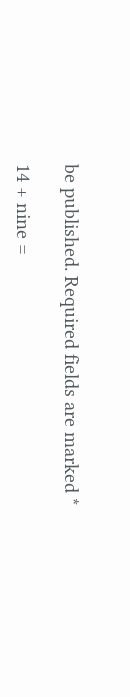be published. Required fields are marked *

14 + nine =